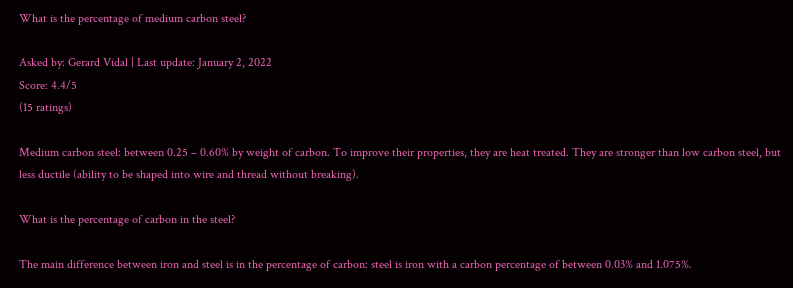What is the percentage of medium carbon steel?

Asked by: Gerard Vidal | Last update: January 2, 2022
Score: 4.4/5
(15 ratings)

Medium carbon steel: between 0.25 – 0.60% by weight of carbon. To improve their properties, they are heat treated. They are stronger than low carbon steel, but less ductile (ability to be shaped into wire and thread without breaking).

What is the percentage of carbon in the steel?

The main difference between iron and steel is in the percentage of carbon: steel is iron with a carbon percentage of between 0.03% and 1.075%.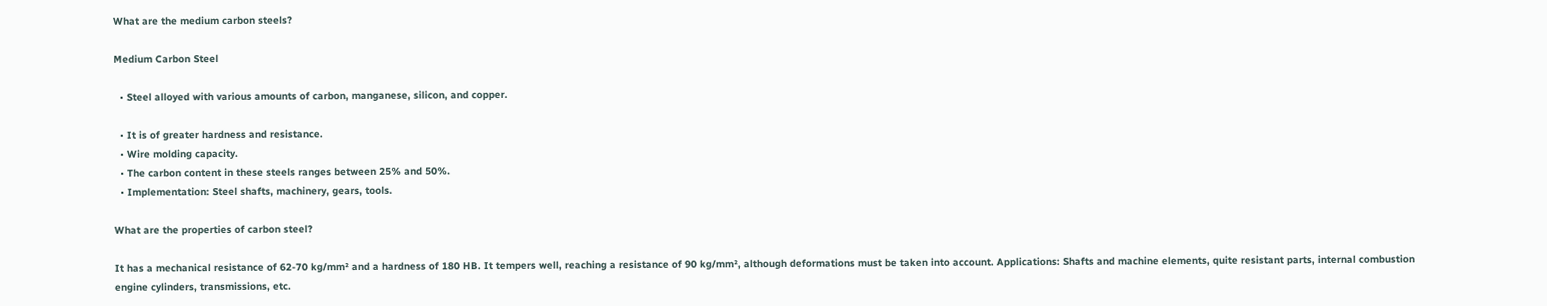What are the medium carbon steels?

Medium Carbon Steel

  • Steel alloyed with various amounts of carbon, manganese, silicon, and copper.

  • It is of greater hardness and resistance.
  • Wire molding capacity.
  • The carbon content in these steels ranges between 25% and 50%.
  • Implementation: Steel shafts, machinery, gears, tools.

What are the properties of carbon steel?

It has a mechanical resistance of 62-70 kg/mm² and a hardness of 180 HB. It tempers well, reaching a resistance of 90 kg/mm², although deformations must be taken into account. Applications: Shafts and machine elements, quite resistant parts, internal combustion engine cylinders, transmissions, etc.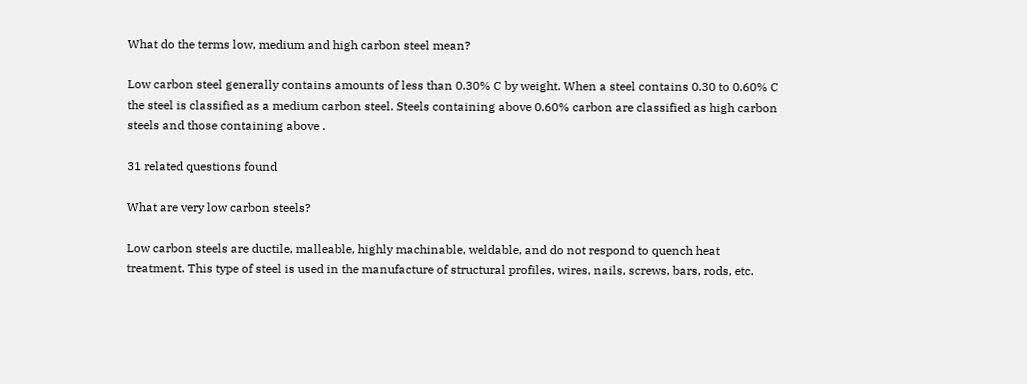What do the terms low, medium and high carbon steel mean?

Low carbon steel generally contains amounts of less than 0.30% C by weight. When a steel contains 0.30 to 0.60% C the steel is classified as a medium carbon steel. Steels containing above 0.60% carbon are classified as high carbon steels and those containing above .

31 related questions found

What are very low carbon steels?

Low carbon steels are ductile, malleable, highly machinable, weldable, and do not respond to quench heat treatment. This type of steel is used in the manufacture of structural profiles, wires, nails, screws, bars, rods, etc.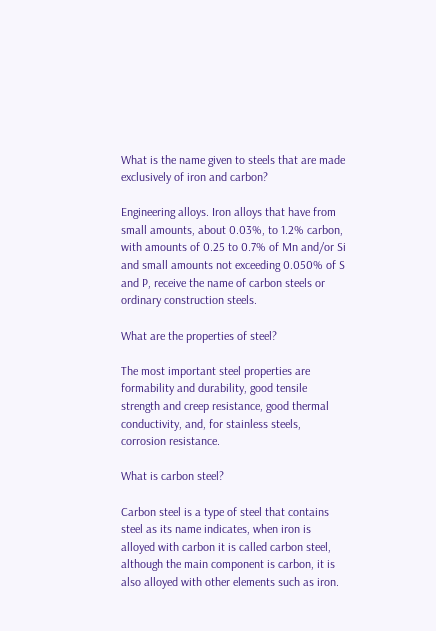What is the name given to steels that are made exclusively of iron and carbon?

Engineering alloys. Iron alloys that have from small amounts, about 0.03%, to 1.2% carbon, with amounts of 0.25 to 0.7% of Mn and/or Si and small amounts not exceeding 0.050% of S and P, receive the name of carbon steels or ordinary construction steels.

What are the properties of steel?

The most important steel properties are formability and durability, good tensile strength and creep resistance, good thermal conductivity, and, for stainless steels, corrosion resistance.

What is carbon steel?

Carbon steel is a type of steel that contains steel as its name indicates, when iron is alloyed with carbon it is called carbon steel, although the main component is carbon, it is also alloyed with other elements such as iron.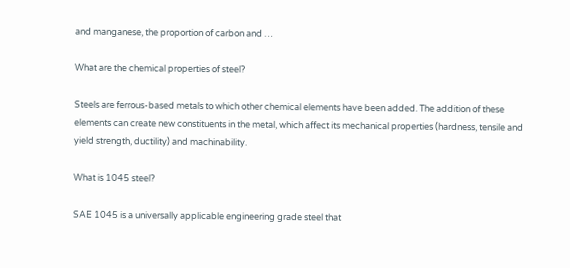and manganese, the proportion of carbon and …

What are the chemical properties of steel?

Steels are ferrous-based metals to which other chemical elements have been added. The addition of these elements can create new constituents in the metal, which affect its mechanical properties (hardness, tensile and yield strength, ductility) and machinability.

What is 1045 steel?

SAE 1045 is a universally applicable engineering grade steel that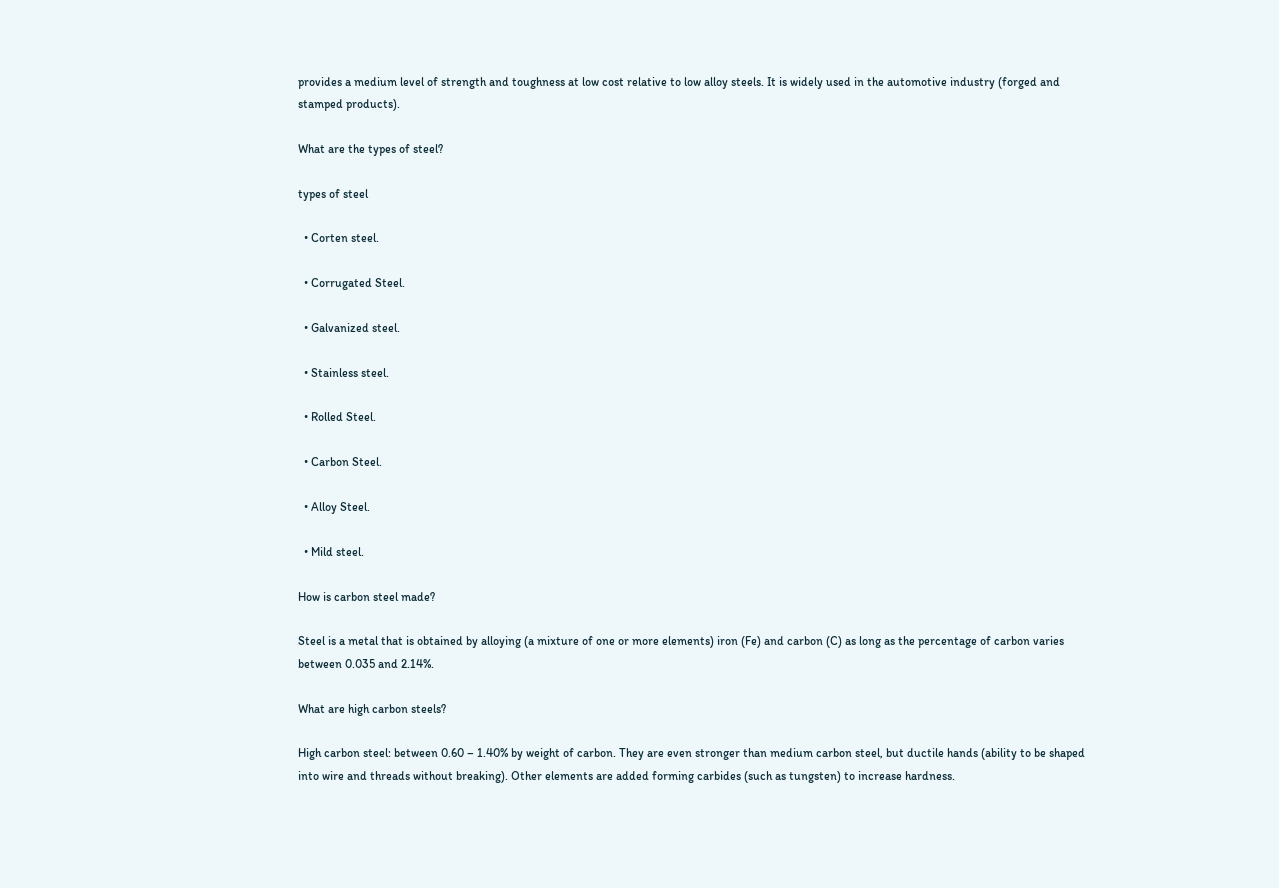provides a medium level of strength and toughness at low cost relative to low alloy steels. It is widely used in the automotive industry (forged and stamped products).

What are the types of steel?

types of steel

  • Corten steel.

  • Corrugated Steel.

  • Galvanized steel.

  • Stainless steel.

  • Rolled Steel.

  • Carbon Steel.

  • Alloy Steel.

  • Mild steel.

How is carbon steel made?

Steel is a metal that is obtained by alloying (a mixture of one or more elements) iron (Fe) and carbon (C) as long as the percentage of carbon varies between 0.035 and 2.14%.

What are high carbon steels?

High carbon steel: between 0.60 – 1.40% by weight of carbon. They are even stronger than medium carbon steel, but ductile hands (ability to be shaped into wire and threads without breaking). Other elements are added forming carbides (such as tungsten) to increase hardness.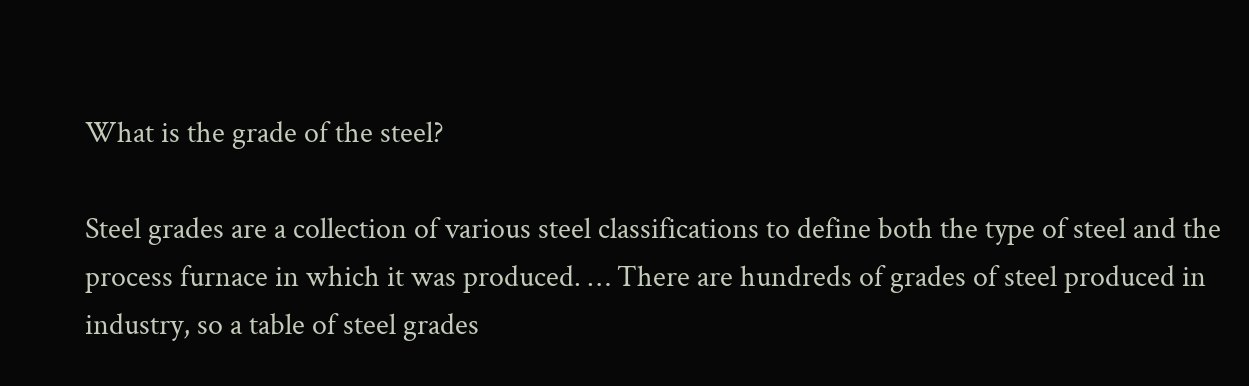What is the grade of the steel?

Steel grades are a collection of various steel classifications to define both the type of steel and the process furnace in which it was produced. … There are hundreds of grades of steel produced in industry, so a table of steel grades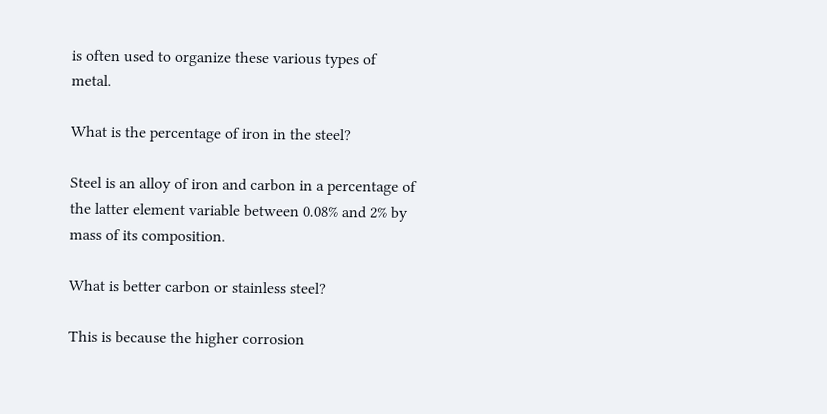is often used to organize these various types of metal.

What is the percentage of iron in the steel?

Steel is an alloy of iron and carbon in a percentage of the latter element variable between 0.08% and 2% by mass of its composition.

What is better carbon or stainless steel?

This is because the higher corrosion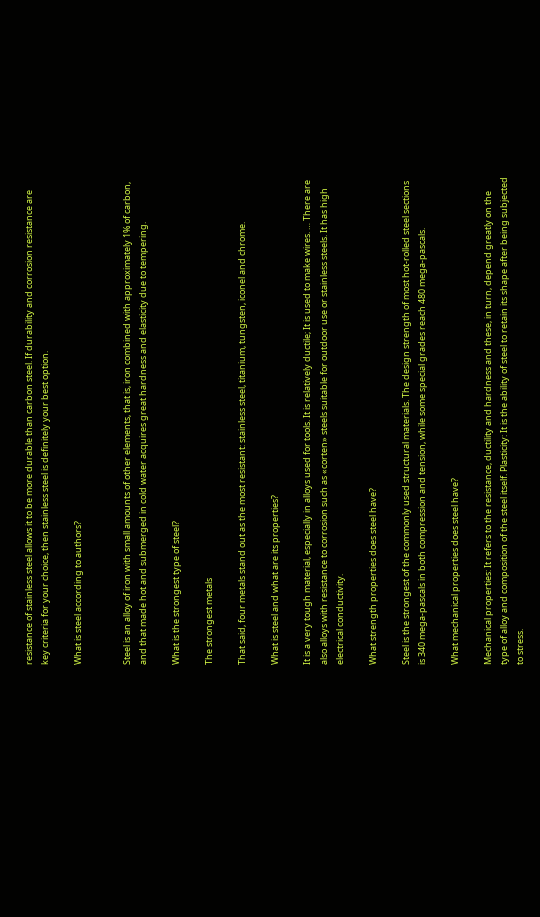resistance of stainless steel allows it to be more durable than carbon steel. If durability and corrosion resistance are key criteria for your choice, then stainless steel is definitely your best option.

What is steel according to authors?


Steel is an alloy of iron with small amounts of other elements, that is, iron combined with approximately 1% of carbon, and that made hot and submerged in cold water acquires great hardness and elasticity due to tempering.

What is the strongest type of steel?

The strongest metals

That said, four metals stand out as the most resistant: stainless steel, titanium, tungsten, iconel and chrome.

What is steel and what are its properties?

It is a very tough material, especially in alloys used for tools. It is relatively ductile; It is used to make wires. … There are also alloys with resistance to corrosion such as «corten» steels suitable for outdoor use or stainless steels. It has high electrical conductivity.

What strength properties does steel have?

Steel is the strongest of the commonly used structural materials. The design strength of most hot-rolled steel sections is 340 mega-pascals in both compression and tension, while some special grades reach 480 mega-pascals.

What mechanical properties does steel have?

Mechanical properties: It refers to the resistance, ductility and hardness and these, in turn, depend greatly on the type of alloy and composition of the steel itself. Plasticity: It is the ability of steel to retain its shape after being subjected to stress.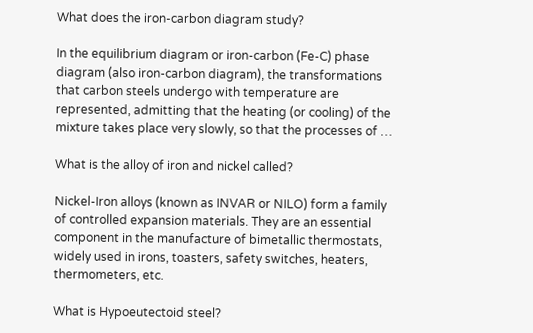What does the iron-carbon diagram study?

In the equilibrium diagram or iron-carbon (Fe-C) phase diagram (also iron-carbon diagram), the transformations that carbon steels undergo with temperature are represented, admitting that the heating (or cooling) of the mixture takes place very slowly, so that the processes of …

What is the alloy of iron and nickel called?

Nickel-Iron alloys (known as INVAR or NILO) form a family of controlled expansion materials. They are an essential component in the manufacture of bimetallic thermostats, widely used in irons, toasters, safety switches, heaters, thermometers, etc.

What is Hypoeutectoid steel?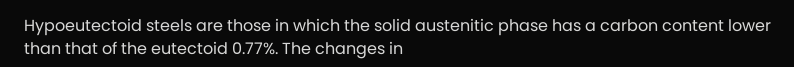Hypoeutectoid steels are those in which the solid austenitic phase has a carbon content lower than that of the eutectoid 0.77%. The changes in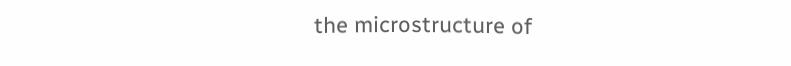the microstructure of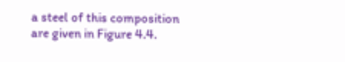a steel of this composition are given in Figure 4.4.